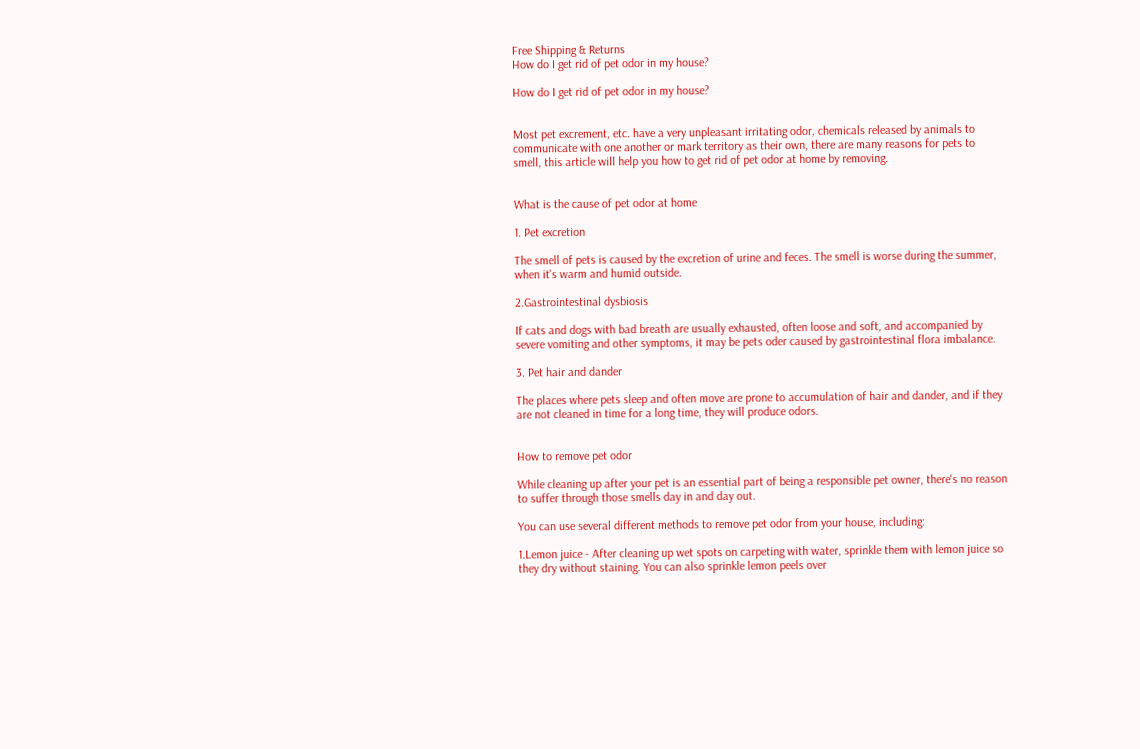Free Shipping & Returns
How do I get rid of pet odor in my house?

How do I get rid of pet odor in my house?


Most pet excrement, etc. have a very unpleasant irritating odor, chemicals released by animals to communicate with one another or mark territory as their own, there are many reasons for pets to smell, this article will help you how to get rid of pet odor at home by removing.


What is the cause of pet odor at home

1. Pet excretion

The smell of pets is caused by the excretion of urine and feces. The smell is worse during the summer, when it's warm and humid outside.

2.Gastrointestinal dysbiosis

If cats and dogs with bad breath are usually exhausted, often loose and soft, and accompanied by severe vomiting and other symptoms, it may be pets oder caused by gastrointestinal flora imbalance.

3. Pet hair and dander

The places where pets sleep and often move are prone to accumulation of hair and dander, and if they are not cleaned in time for a long time, they will produce odors.


How to remove pet odor

While cleaning up after your pet is an essential part of being a responsible pet owner, there's no reason to suffer through those smells day in and day out.

You can use several different methods to remove pet odor from your house, including:

1.Lemon juice - After cleaning up wet spots on carpeting with water, sprinkle them with lemon juice so they dry without staining. You can also sprinkle lemon peels over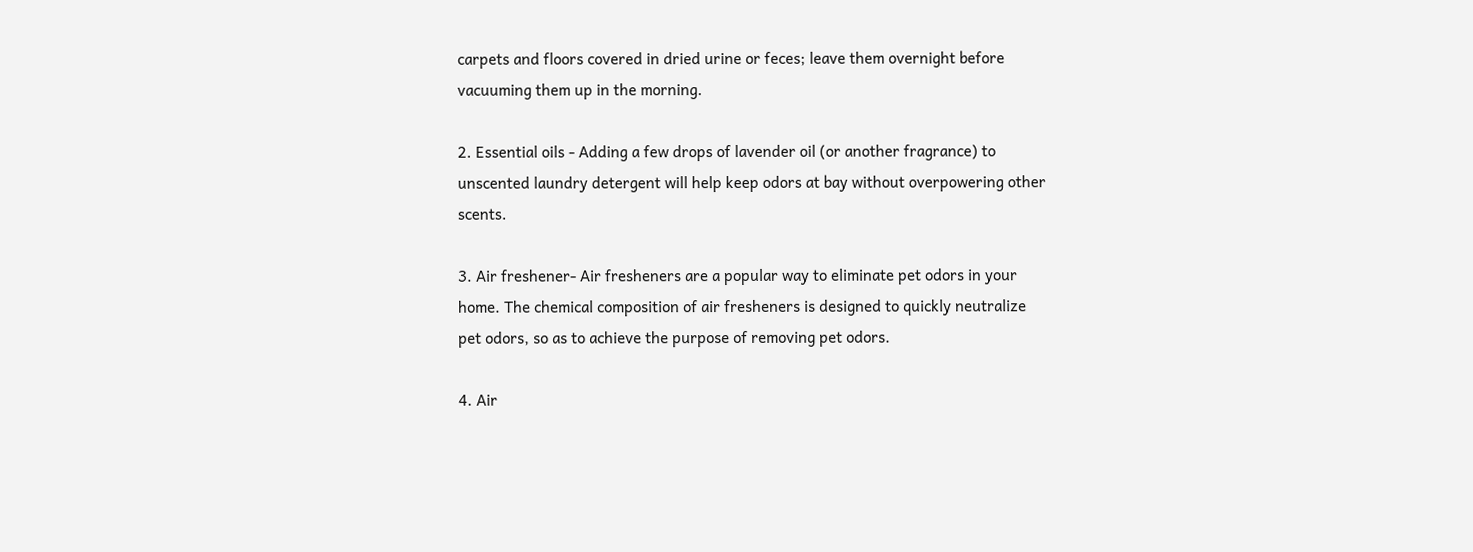carpets and floors covered in dried urine or feces; leave them overnight before vacuuming them up in the morning.

2. Essential oils - Adding a few drops of lavender oil (or another fragrance) to unscented laundry detergent will help keep odors at bay without overpowering other scents.

3. Air freshener- Air fresheners are a popular way to eliminate pet odors in your home. The chemical composition of air fresheners is designed to quickly neutralize pet odors, so as to achieve the purpose of removing pet odors.

4. Air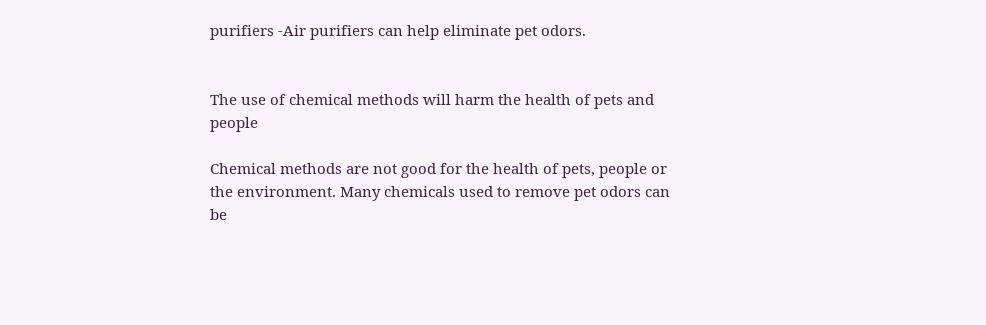purifiers -Air purifiers can help eliminate pet odors.


The use of chemical methods will harm the health of pets and people

Chemical methods are not good for the health of pets, people or the environment. Many chemicals used to remove pet odors can be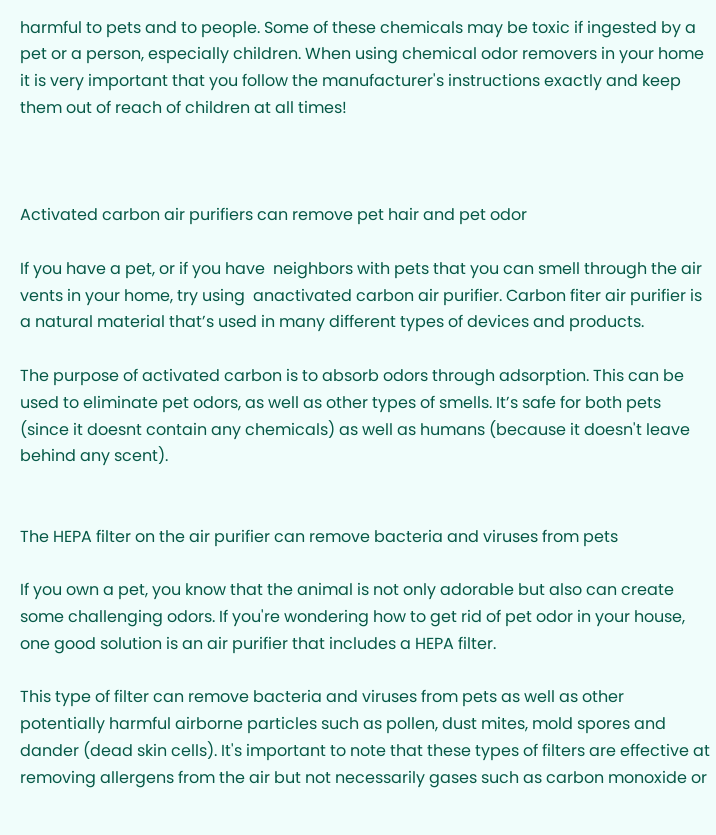harmful to pets and to people. Some of these chemicals may be toxic if ingested by a pet or a person, especially children. When using chemical odor removers in your home it is very important that you follow the manufacturer's instructions exactly and keep them out of reach of children at all times!



Activated carbon air purifiers can remove pet hair and pet odor

If you have a pet, or if you have  neighbors with pets that you can smell through the air vents in your home, try using  anactivated carbon air purifier. Carbon fiter air purifier is a natural material that’s used in many different types of devices and products.

The purpose of activated carbon is to absorb odors through adsorption. This can be used to eliminate pet odors, as well as other types of smells. It’s safe for both pets (since it doesnt contain any chemicals) as well as humans (because it doesn't leave behind any scent).


The HEPA filter on the air purifier can remove bacteria and viruses from pets

If you own a pet, you know that the animal is not only adorable but also can create some challenging odors. If you're wondering how to get rid of pet odor in your house, one good solution is an air purifier that includes a HEPA filter.

This type of filter can remove bacteria and viruses from pets as well as other potentially harmful airborne particles such as pollen, dust mites, mold spores and dander (dead skin cells). It's important to note that these types of filters are effective at removing allergens from the air but not necessarily gases such as carbon monoxide or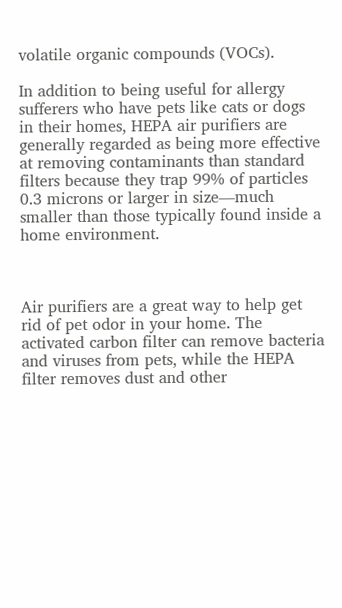volatile organic compounds (VOCs).

In addition to being useful for allergy sufferers who have pets like cats or dogs in their homes, HEPA air purifiers are generally regarded as being more effective at removing contaminants than standard filters because they trap 99% of particles 0.3 microns or larger in size—much smaller than those typically found inside a home environment.



Air purifiers are a great way to help get rid of pet odor in your home. The activated carbon filter can remove bacteria and viruses from pets, while the HEPA filter removes dust and other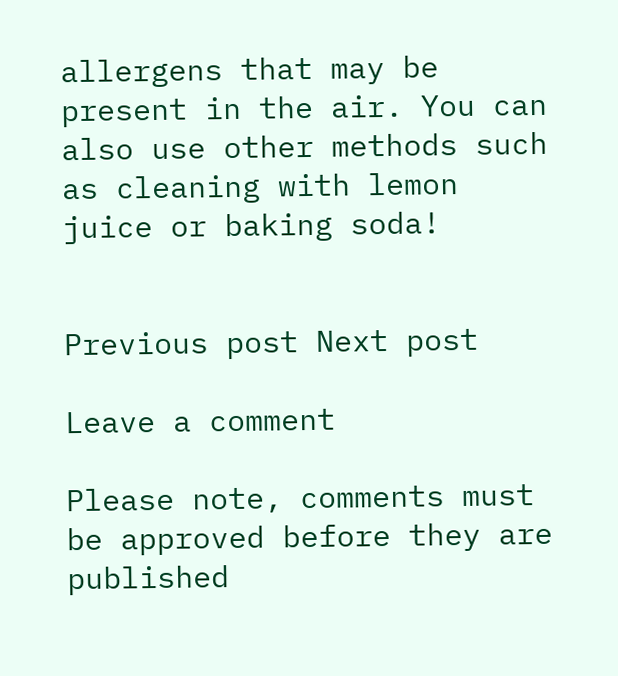allergens that may be present in the air. You can also use other methods such as cleaning with lemon juice or baking soda!


Previous post Next post

Leave a comment

Please note, comments must be approved before they are published